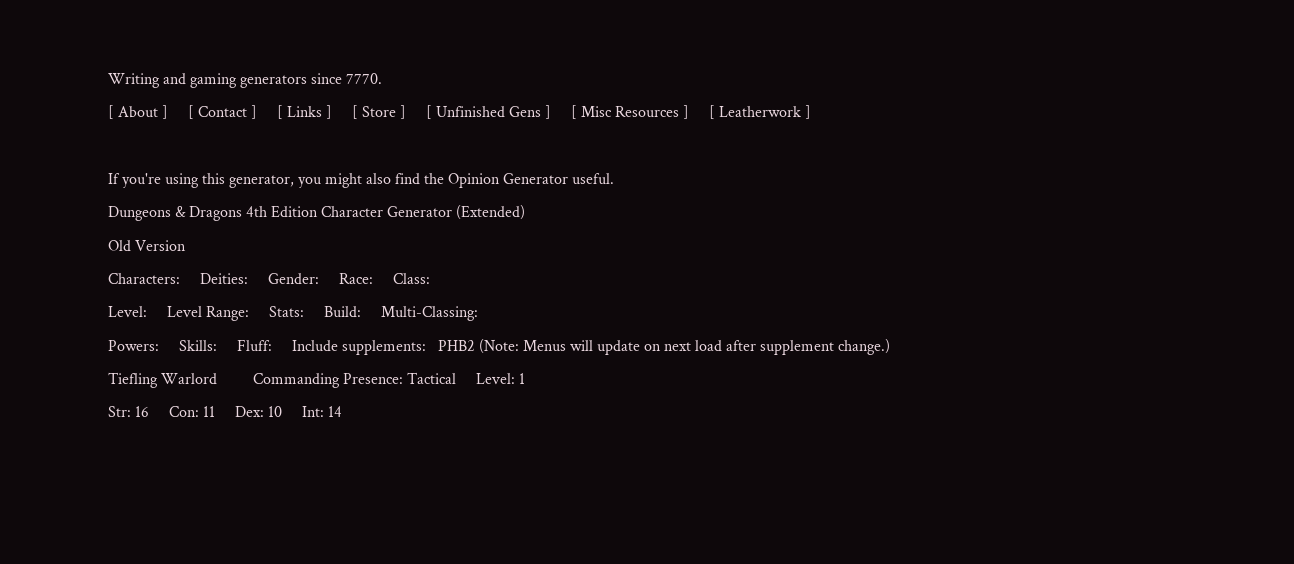Writing and gaming generators since 7770.
[ About ]     [ Contact ]     [ Links ]     [ Store ]     [ Unfinished Gens ]     [ Misc Resources ]     [ Leatherwork ]

If you're using this generator, you might also find the Opinion Generator useful.
Dungeons & Dragons 4th Edition Character Generator (Extended)
Old Version
Characters:     Deities:     Gender:     Race:     Class:
Level:     Level Range:     Stats:     Build:     Multi-Classing:
Powers:     Skills:     Fluff:     Include supplements:   PHB2 (Note: Menus will update on next load after supplement change.)
Tiefling Warlord         Commanding Presence: Tactical     Level: 1
Str: 16     Con: 11     Dex: 10     Int: 14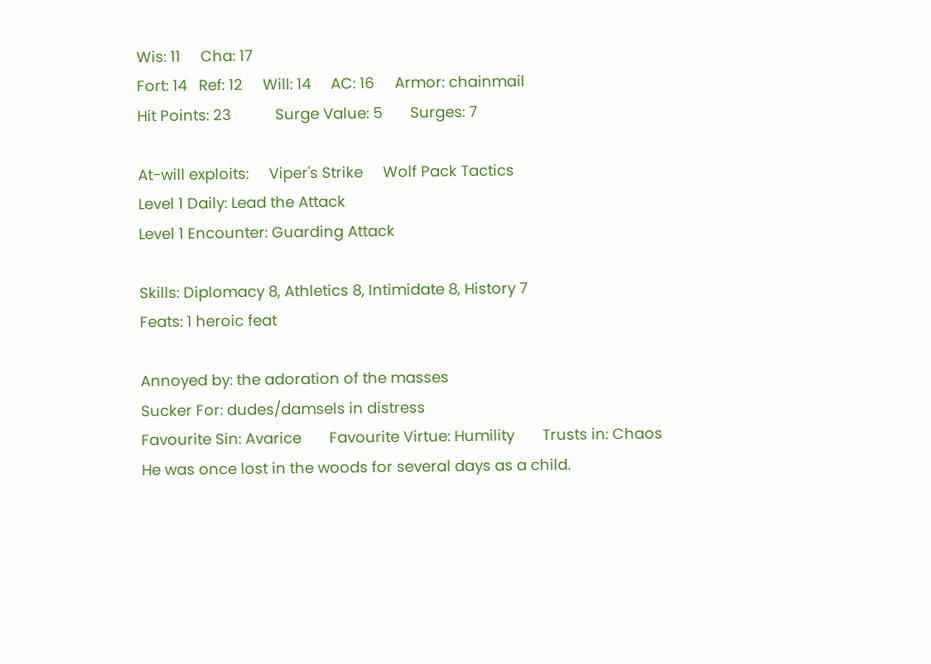Wis: 11     Cha: 17
Fort: 14   Ref: 12     Will: 14     AC: 16     Armor: chainmail
Hit Points: 23           Surge Value: 5       Surges: 7

At-will exploits:     Viper's Strike     Wolf Pack Tactics
Level 1 Daily: Lead the Attack
Level 1 Encounter: Guarding Attack

Skills: Diplomacy 8, Athletics 8, Intimidate 8, History 7
Feats: 1 heroic feat

Annoyed by: the adoration of the masses
Sucker For: dudes/damsels in distress
Favourite Sin: Avarice       Favourite Virtue: Humility       Trusts in: Chaos
He was once lost in the woods for several days as a child.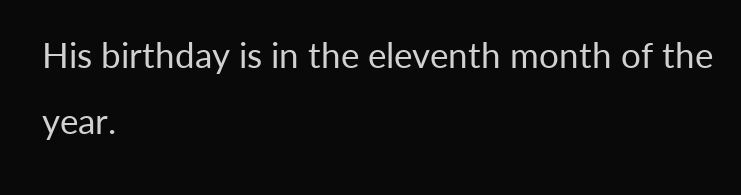His birthday is in the eleventh month of the year.